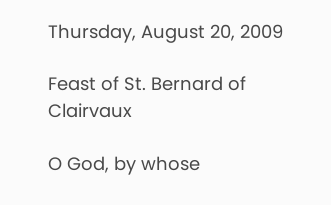Thursday, August 20, 2009

Feast of St. Bernard of Clairvaux

O God, by whose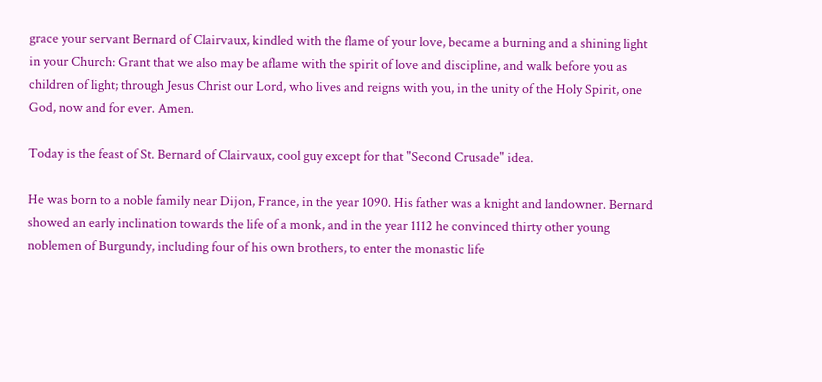grace your servant Bernard of Clairvaux, kindled with the flame of your love, became a burning and a shining light in your Church: Grant that we also may be aflame with the spirit of love and discipline, and walk before you as children of light; through Jesus Christ our Lord, who lives and reigns with you, in the unity of the Holy Spirit, one God, now and for ever. Amen.

Today is the feast of St. Bernard of Clairvaux, cool guy except for that "Second Crusade" idea.

He was born to a noble family near Dijon, France, in the year 1090. His father was a knight and landowner. Bernard showed an early inclination towards the life of a monk, and in the year 1112 he convinced thirty other young noblemen of Burgundy, including four of his own brothers, to enter the monastic life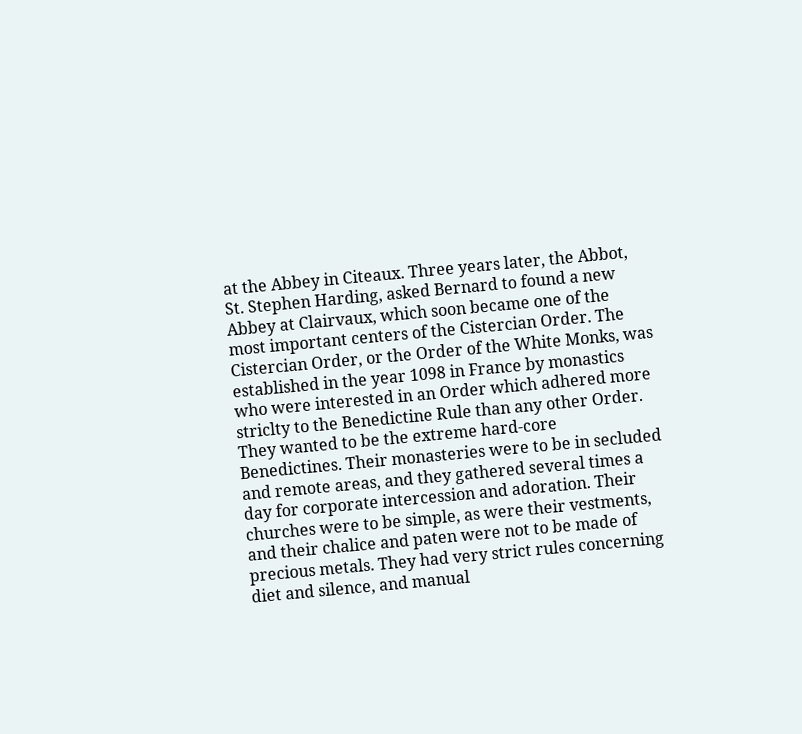at the Abbey in Citeaux. Three years later, the Abbot, St. Stephen Harding, asked Bernard to found a new Abbey at Clairvaux, which soon became one of the most important centers of the Cistercian Order. The Cistercian Order, or the Order of the White Monks, was established in the year 1098 in France by monastics who were interested in an Order which adhered more striclty to the Benedictine Rule than any other Order. They wanted to be the extreme hard-core Benedictines. Their monasteries were to be in secluded and remote areas, and they gathered several times a day for corporate intercession and adoration. Their churches were to be simple, as were their vestments, and their chalice and paten were not to be made of precious metals. They had very strict rules concerning diet and silence, and manual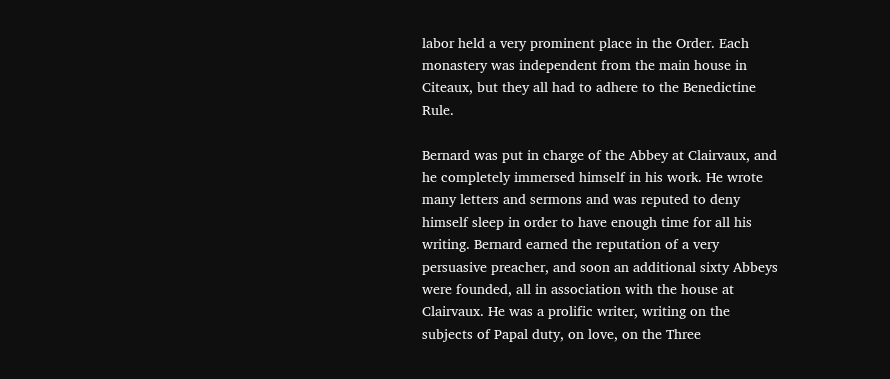labor held a very prominent place in the Order. Each monastery was independent from the main house in Citeaux, but they all had to adhere to the Benedictine Rule.

Bernard was put in charge of the Abbey at Clairvaux, and he completely immersed himself in his work. He wrote many letters and sermons and was reputed to deny himself sleep in order to have enough time for all his writing. Bernard earned the reputation of a very persuasive preacher, and soon an additional sixty Abbeys were founded, all in association with the house at Clairvaux. He was a prolific writer, writing on the subjects of Papal duty, on love, on the Three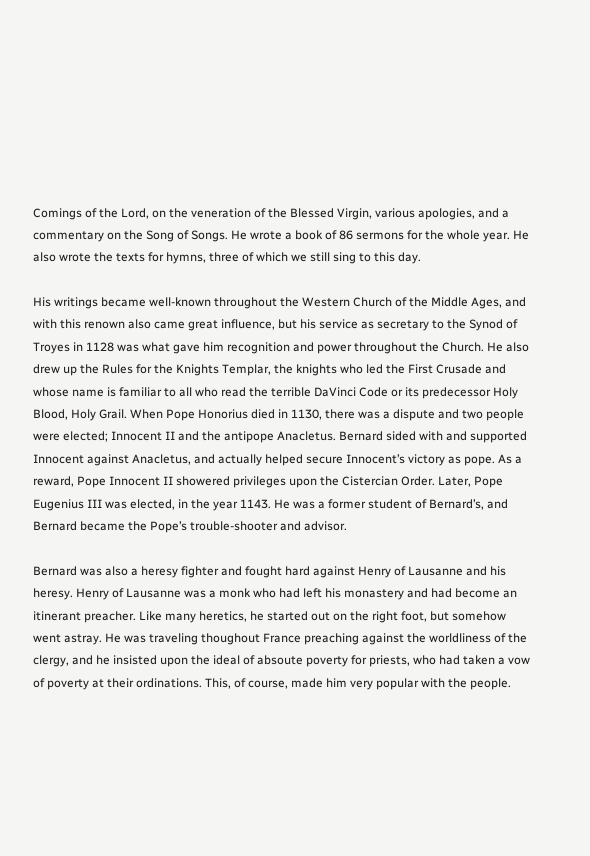Comings of the Lord, on the veneration of the Blessed Virgin, various apologies, and a commentary on the Song of Songs. He wrote a book of 86 sermons for the whole year. He also wrote the texts for hymns, three of which we still sing to this day.

His writings became well-known throughout the Western Church of the Middle Ages, and with this renown also came great influence, but his service as secretary to the Synod of Troyes in 1128 was what gave him recognition and power throughout the Church. He also drew up the Rules for the Knights Templar, the knights who led the First Crusade and whose name is familiar to all who read the terrible DaVinci Code or its predecessor Holy Blood, Holy Grail. When Pope Honorius died in 1130, there was a dispute and two people were elected; Innocent II and the antipope Anacletus. Bernard sided with and supported Innocent against Anacletus, and actually helped secure Innocent’s victory as pope. As a reward, Pope Innocent II showered privileges upon the Cistercian Order. Later, Pope Eugenius III was elected, in the year 1143. He was a former student of Bernard’s, and Bernard became the Pope’s trouble-shooter and advisor.

Bernard was also a heresy fighter and fought hard against Henry of Lausanne and his heresy. Henry of Lausanne was a monk who had left his monastery and had become an itinerant preacher. Like many heretics, he started out on the right foot, but somehow went astray. He was traveling thoughout France preaching against the worldliness of the clergy, and he insisted upon the ideal of absoute poverty for priests, who had taken a vow of poverty at their ordinations. This, of course, made him very popular with the people.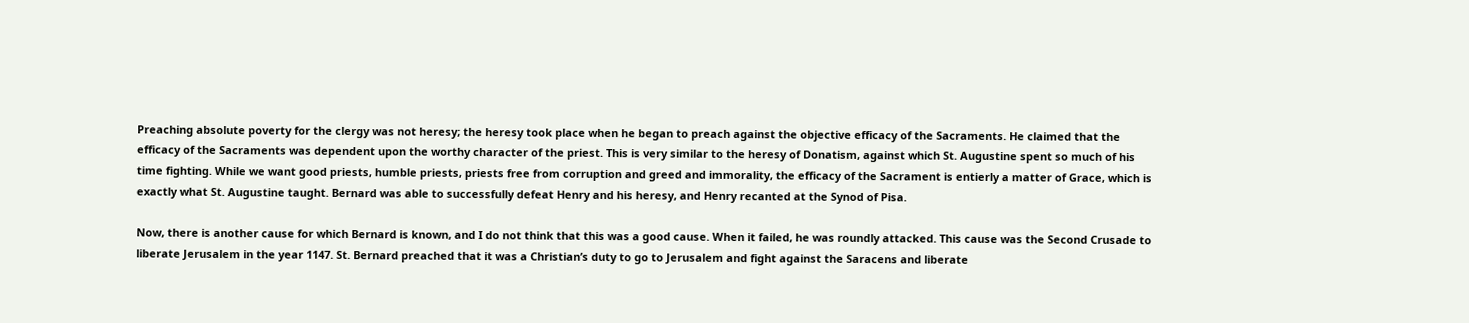Preaching absolute poverty for the clergy was not heresy; the heresy took place when he began to preach against the objective efficacy of the Sacraments. He claimed that the efficacy of the Sacraments was dependent upon the worthy character of the priest. This is very similar to the heresy of Donatism, against which St. Augustine spent so much of his time fighting. While we want good priests, humble priests, priests free from corruption and greed and immorality, the efficacy of the Sacrament is entierly a matter of Grace, which is exactly what St. Augustine taught. Bernard was able to successfully defeat Henry and his heresy, and Henry recanted at the Synod of Pisa.

Now, there is another cause for which Bernard is known, and I do not think that this was a good cause. When it failed, he was roundly attacked. This cause was the Second Crusade to liberate Jerusalem in the year 1147. St. Bernard preached that it was a Christian’s duty to go to Jerusalem and fight against the Saracens and liberate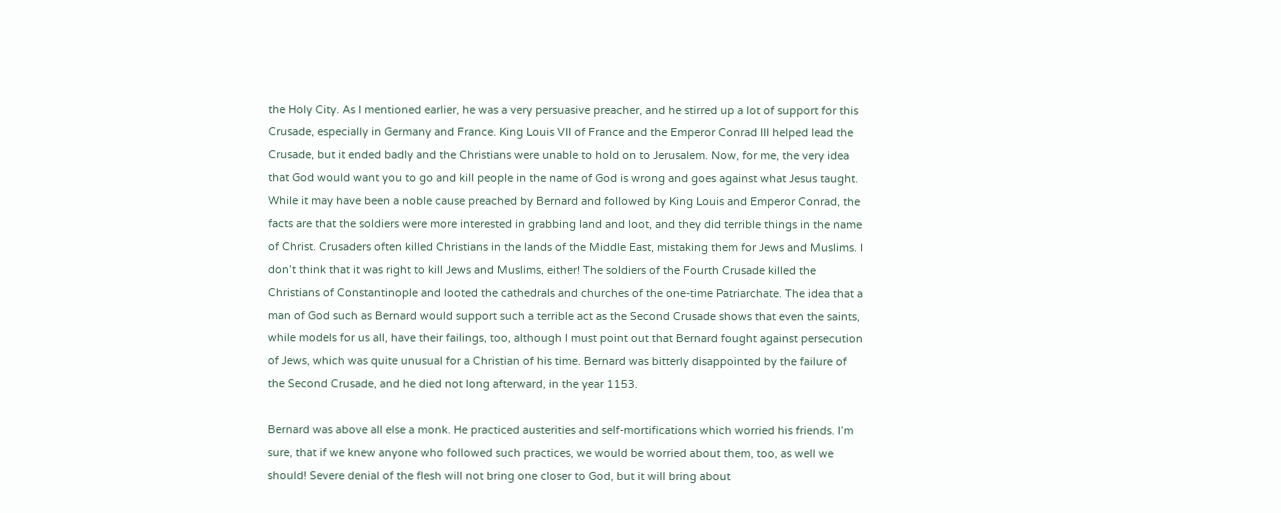the Holy City. As I mentioned earlier, he was a very persuasive preacher, and he stirred up a lot of support for this Crusade, especially in Germany and France. King Louis VII of France and the Emperor Conrad III helped lead the Crusade, but it ended badly and the Christians were unable to hold on to Jerusalem. Now, for me, the very idea that God would want you to go and kill people in the name of God is wrong and goes against what Jesus taught. While it may have been a noble cause preached by Bernard and followed by King Louis and Emperor Conrad, the facts are that the soldiers were more interested in grabbing land and loot, and they did terrible things in the name of Christ. Crusaders often killed Christians in the lands of the Middle East, mistaking them for Jews and Muslims. I don’t think that it was right to kill Jews and Muslims, either! The soldiers of the Fourth Crusade killed the Christians of Constantinople and looted the cathedrals and churches of the one-time Patriarchate. The idea that a man of God such as Bernard would support such a terrible act as the Second Crusade shows that even the saints, while models for us all, have their failings, too, although I must point out that Bernard fought against persecution of Jews, which was quite unusual for a Christian of his time. Bernard was bitterly disappointed by the failure of the Second Crusade, and he died not long afterward, in the year 1153.

Bernard was above all else a monk. He practiced austerities and self-mortifications which worried his friends. I’m sure, that if we knew anyone who followed such practices, we would be worried about them, too, as well we should! Severe denial of the flesh will not bring one closer to God, but it will bring about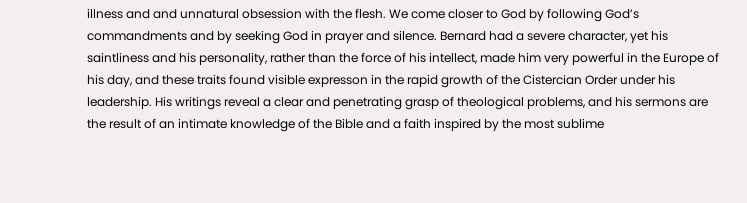illness and and unnatural obsession with the flesh. We come closer to God by following God’s commandments and by seeking God in prayer and silence. Bernard had a severe character, yet his saintliness and his personality, rather than the force of his intellect, made him very powerful in the Europe of his day, and these traits found visible expresson in the rapid growth of the Cistercian Order under his leadership. His writings reveal a clear and penetrating grasp of theological problems, and his sermons are the result of an intimate knowledge of the Bible and a faith inspired by the most sublime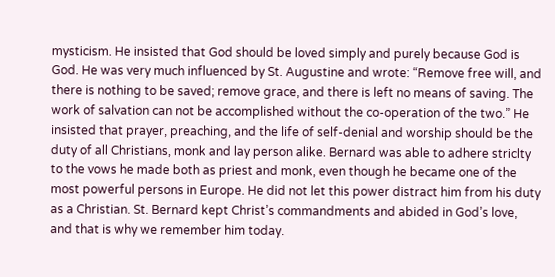mysticism. He insisted that God should be loved simply and purely because God is God. He was very much influenced by St. Augustine and wrote: “Remove free will, and there is nothing to be saved; remove grace, and there is left no means of saving. The work of salvation can not be accomplished without the co-operation of the two.” He insisted that prayer, preaching, and the life of self-denial and worship should be the duty of all Christians, monk and lay person alike. Bernard was able to adhere striclty to the vows he made both as priest and monk, even though he became one of the most powerful persons in Europe. He did not let this power distract him from his duty as a Christian. St. Bernard kept Christ’s commandments and abided in God’s love, and that is why we remember him today.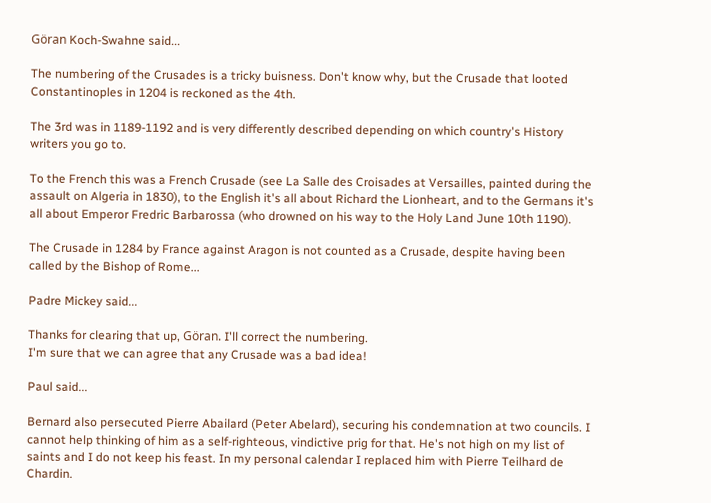Göran Koch-Swahne said...

The numbering of the Crusades is a tricky buisness. Don't know why, but the Crusade that looted Constantinoples in 1204 is reckoned as the 4th.

The 3rd was in 1189-1192 and is very differently described depending on which country's History writers you go to.

To the French this was a French Crusade (see La Salle des Croisades at Versailles, painted during the assault on Algeria in 1830), to the English it's all about Richard the Lionheart, and to the Germans it's all about Emperor Fredric Barbarossa (who drowned on his way to the Holy Land June 10th 1190).

The Crusade in 1284 by France against Aragon is not counted as a Crusade, despite having been called by the Bishop of Rome...

Padre Mickey said...

Thanks for clearing that up, Göran. I'll correct the numbering.
I'm sure that we can agree that any Crusade was a bad idea!

Paul said...

Bernard also persecuted Pierre Abailard (Peter Abelard), securing his condemnation at two councils. I cannot help thinking of him as a self-righteous, vindictive prig for that. He's not high on my list of saints and I do not keep his feast. In my personal calendar I replaced him with Pierre Teilhard de Chardin.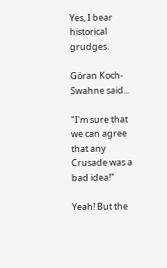Yes, I bear historical grudges.

Göran Koch-Swahne said...

"I'm sure that we can agree that any Crusade was a bad idea!"

Yeah! But the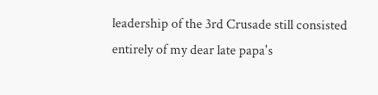leadership of the 3rd Crusade still consisted entirely of my dear late papa's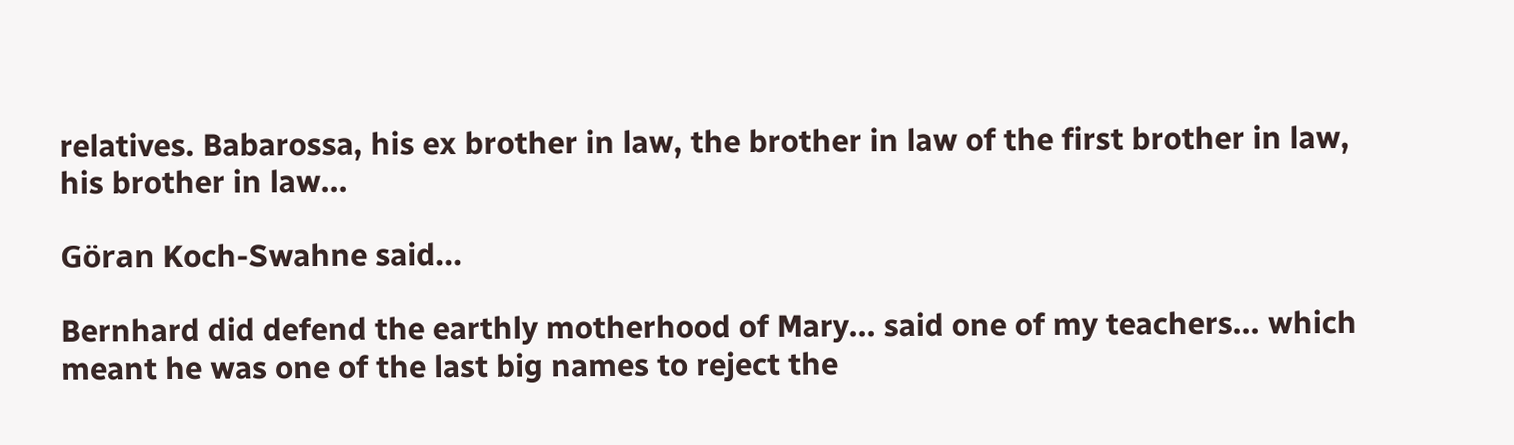relatives. Babarossa, his ex brother in law, the brother in law of the first brother in law, his brother in law...

Göran Koch-Swahne said...

Bernhard did defend the earthly motherhood of Mary... said one of my teachers... which meant he was one of the last big names to reject the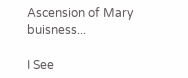Ascension of Mary buisness...

I See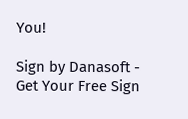You!

Sign by Danasoft - Get Your Free Sign